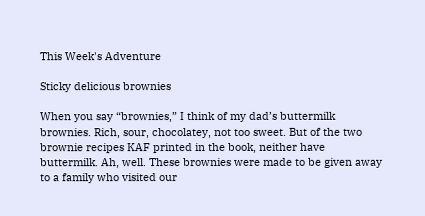This Week's Adventure

Sticky delicious brownies

When you say “brownies,” I think of my dad’s buttermilk brownies. Rich, sour, chocolatey, not too sweet. But of the two brownie recipes KAF printed in the book, neither have buttermilk. Ah, well. These brownies were made to be given away to a family who visited our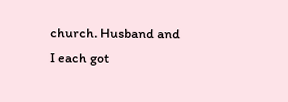church. Husband and I each got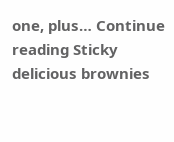one, plus… Continue reading Sticky delicious brownies